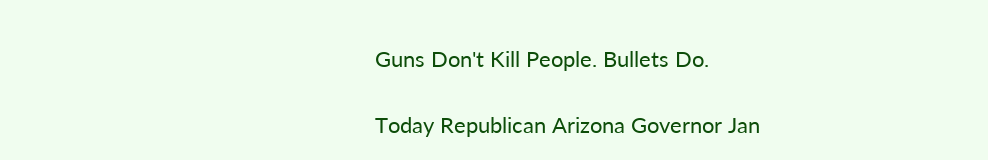Guns Don't Kill People. Bullets Do.

Today Republican Arizona Governor Jan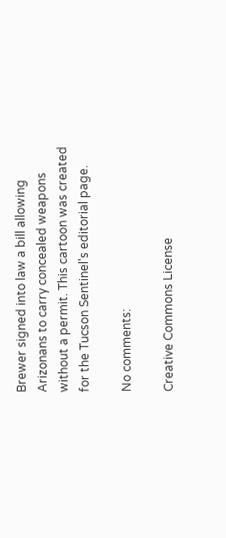Brewer signed into law a bill allowing Arizonans to carry concealed weapons without a permit. This cartoon was created for the Tucson Sentinel's editorial page.

No comments:

Creative Commons License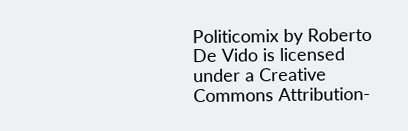Politicomix by Roberto De Vido is licensed under a Creative Commons Attribution-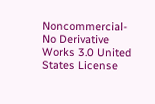Noncommercial-No Derivative Works 3.0 United States License